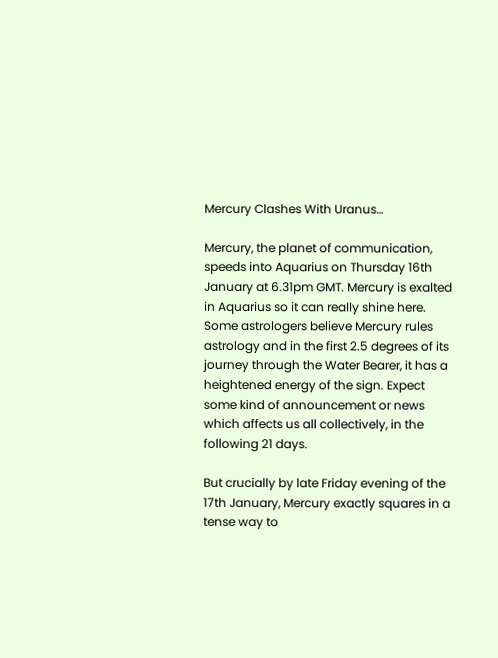Mercury Clashes With Uranus…

Mercury, the planet of communication, speeds into Aquarius on Thursday 16th January at 6.31pm GMT. Mercury is exalted in Aquarius so it can really shine here. Some astrologers believe Mercury rules astrology and in the first 2.5 degrees of its journey through the Water Bearer, it has a heightened energy of the sign. Expect some kind of announcement or news which affects us all collectively, in the following 21 days.

But crucially by late Friday evening of the 17th January, Mercury exactly squares in a tense way to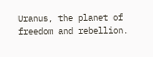Uranus, the planet of freedom and rebellion.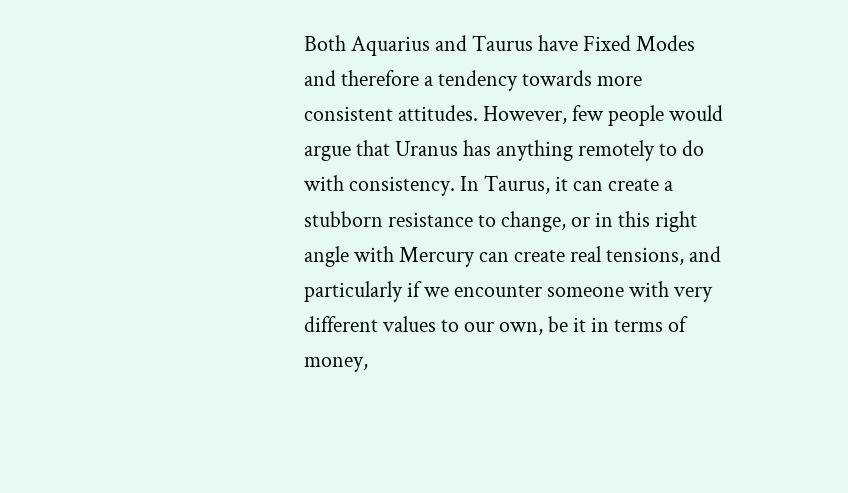Both Aquarius and Taurus have Fixed Modes and therefore a tendency towards more consistent attitudes. However, few people would argue that Uranus has anything remotely to do with consistency. In Taurus, it can create a stubborn resistance to change, or in this right angle with Mercury can create real tensions, and particularly if we encounter someone with very different values to our own, be it in terms of money,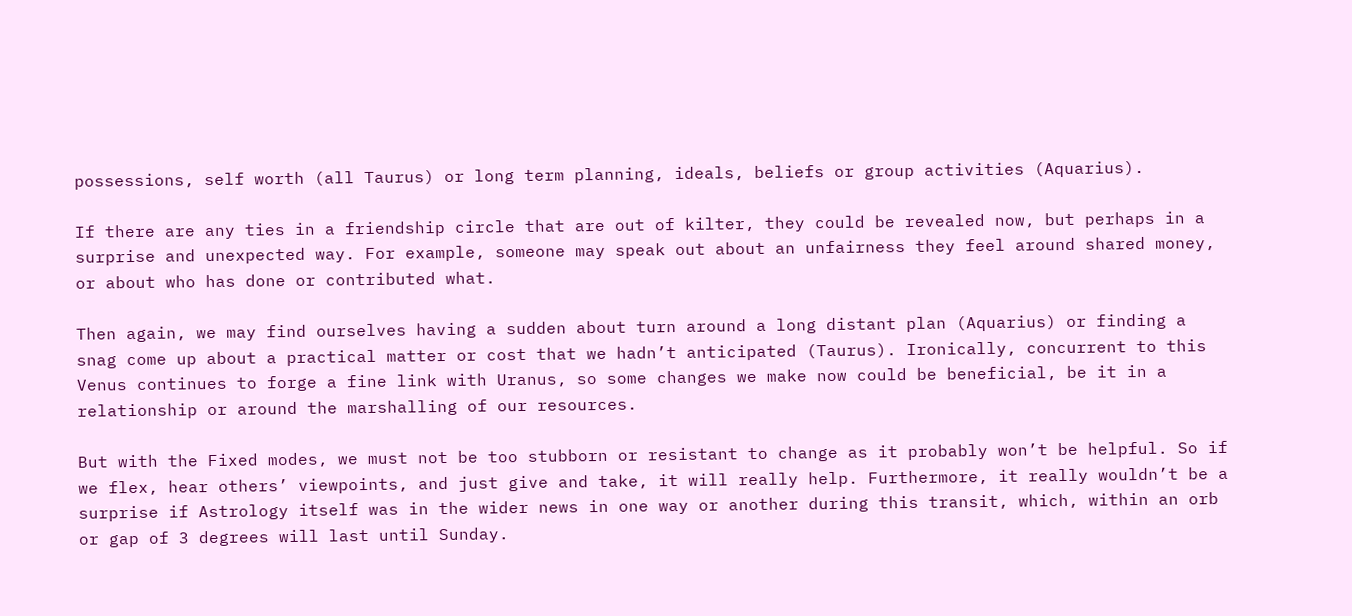possessions, self worth (all Taurus) or long term planning, ideals, beliefs or group activities (Aquarius).

If there are any ties in a friendship circle that are out of kilter, they could be revealed now, but perhaps in a surprise and unexpected way. For example, someone may speak out about an unfairness they feel around shared money, or about who has done or contributed what.

Then again, we may find ourselves having a sudden about turn around a long distant plan (Aquarius) or finding a snag come up about a practical matter or cost that we hadn’t anticipated (Taurus). Ironically, concurrent to this Venus continues to forge a fine link with Uranus, so some changes we make now could be beneficial, be it in a relationship or around the marshalling of our resources.

But with the Fixed modes, we must not be too stubborn or resistant to change as it probably won’t be helpful. So if we flex, hear others’ viewpoints, and just give and take, it will really help. Furthermore, it really wouldn’t be a surprise if Astrology itself was in the wider news in one way or another during this transit, which, within an orb or gap of 3 degrees will last until Sunday.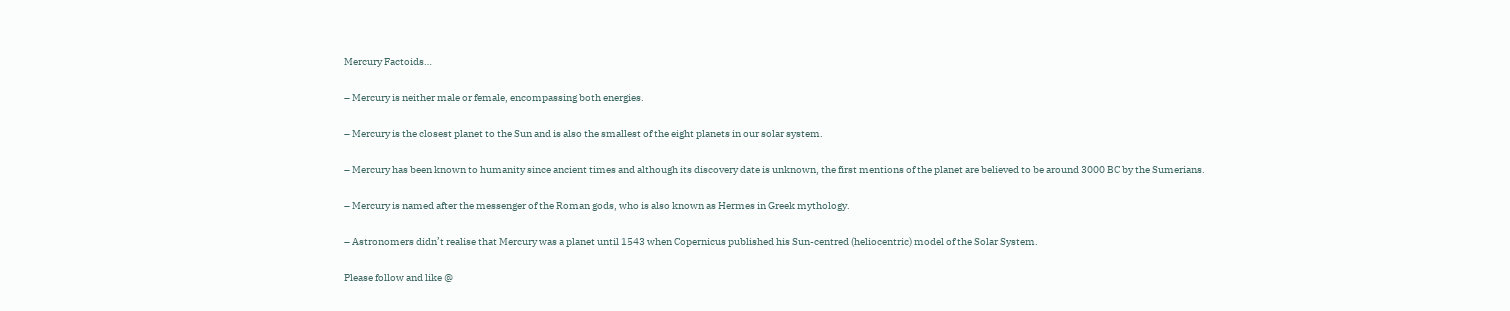Mercury Factoids…

– Mercury is neither male or female, encompassing both energies.

– Mercury is the closest planet to the Sun and is also the smallest of the eight planets in our solar system.

– Mercury has been known to humanity since ancient times and although its discovery date is unknown, the first mentions of the planet are believed to be around 3000 BC by the Sumerians.

– Mercury is named after the messenger of the Roman gods, who is also known as Hermes in Greek mythology.

– Astronomers didn’t realise that Mercury was a planet until 1543 when Copernicus published his Sun-centred (heliocentric) model of the Solar System.

Please follow and like @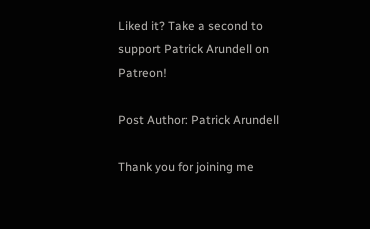Liked it? Take a second to support Patrick Arundell on Patreon!

Post Author: Patrick Arundell

Thank you for joining me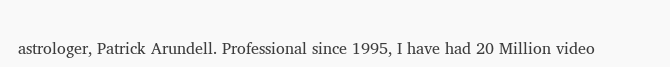astrologer, Patrick Arundell. Professional since 1995, I have had 20 Million video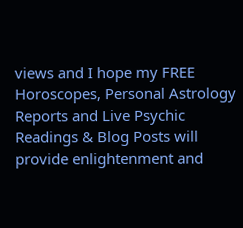views and I hope my FREE Horoscopes, Personal Astrology Reports and Live Psychic Readings & Blog Posts will provide enlightenment and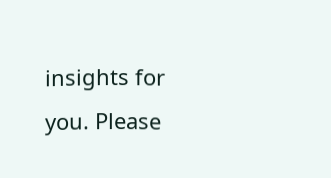insights for you. Please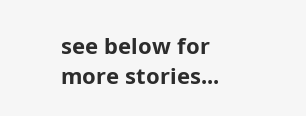see below for more stories...